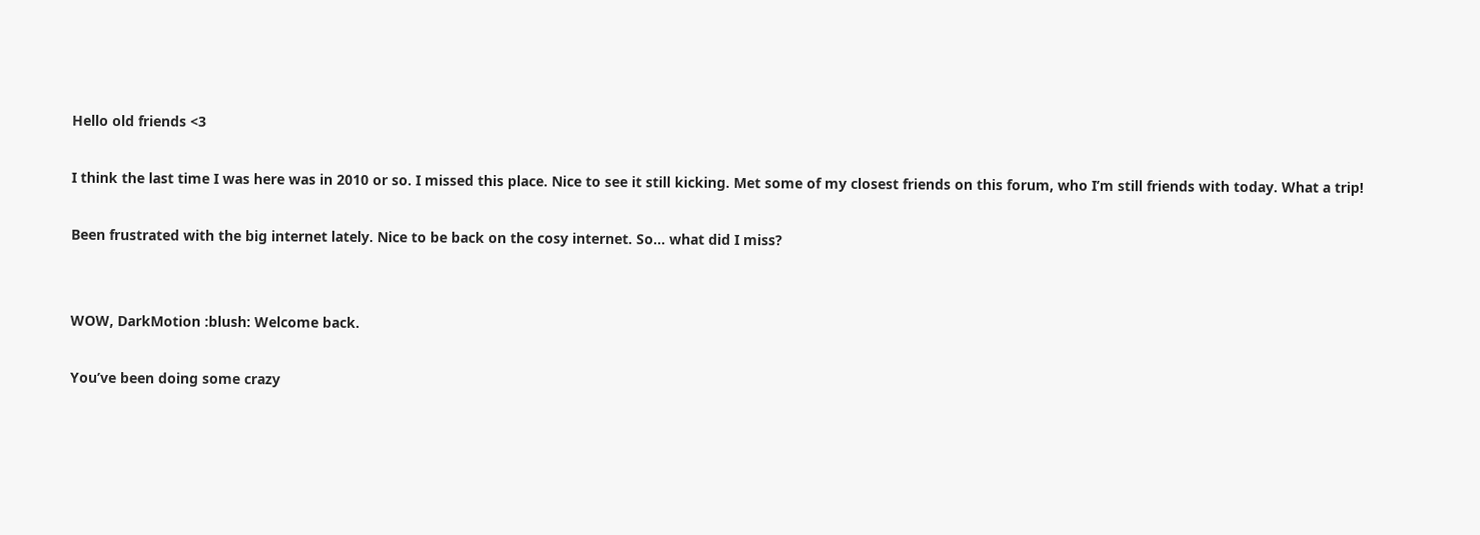Hello old friends <3

I think the last time I was here was in 2010 or so. I missed this place. Nice to see it still kicking. Met some of my closest friends on this forum, who I’m still friends with today. What a trip!

Been frustrated with the big internet lately. Nice to be back on the cosy internet. So… what did I miss?


WOW, DarkMotion :blush: Welcome back.

You’ve been doing some crazy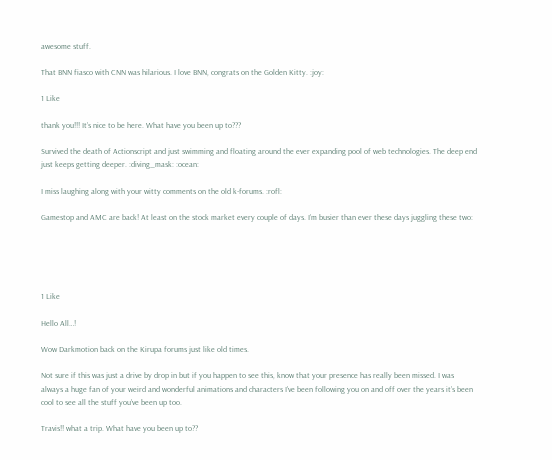awesome stuff.

That BNN fiasco with CNN was hilarious. I love BNN, congrats on the Golden Kitty. :joy:

1 Like

thank you!!! It’s nice to be here. What have you been up to???

Survived the death of Actionscript and just swimming and floating around the ever expanding pool of web technologies. The deep end just keeps getting deeper. :diving_mask: :ocean:

I miss laughing along with your witty comments on the old k-forums. :rofl:

Gamestop and AMC are back! At least on the stock market every couple of days. I’m busier than ever these days juggling these two:





1 Like

Hello All…!

Wow Darkmotion back on the Kirupa forums just like old times.

Not sure if this was just a drive by drop in but if you happen to see this, know that your presence has really been missed. I was always a huge fan of your weird and wonderful animations and characters I’ve been following you on and off over the years it’s been cool to see all the stuff you’ve been up too.

Travis!! what a trip. What have you been up to??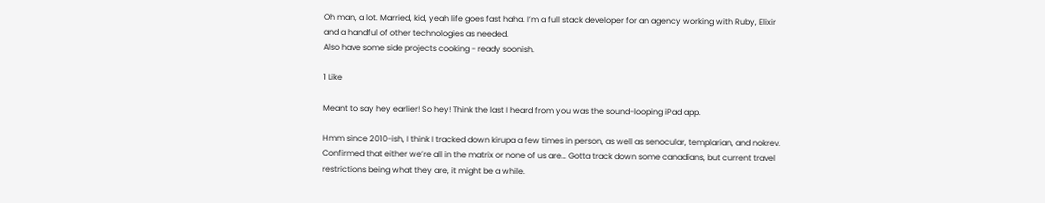Oh man, a lot. Married, kid, yeah life goes fast haha. I’m a full stack developer for an agency working with Ruby, Elixir and a handful of other technologies as needed.
Also have some side projects cooking - ready soonish.

1 Like

Meant to say hey earlier! So hey! Think the last I heard from you was the sound-looping iPad app.

Hmm since 2010-ish, I think I tracked down kirupa a few times in person, as well as senocular, templarian, and nokrev. Confirmed that either we’re all in the matrix or none of us are… Gotta track down some canadians, but current travel restrictions being what they are, it might be a while.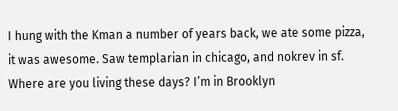I hung with the Kman a number of years back, we ate some pizza, it was awesome. Saw templarian in chicago, and nokrev in sf. Where are you living these days? I’m in Brooklyn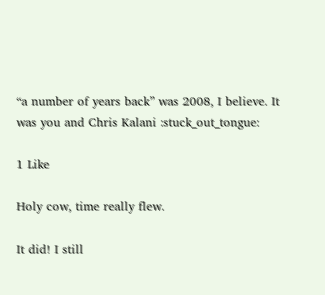“a number of years back” was 2008, I believe. It was you and Chris Kalani :stuck_out_tongue:

1 Like

Holy cow, time really flew.

It did! I still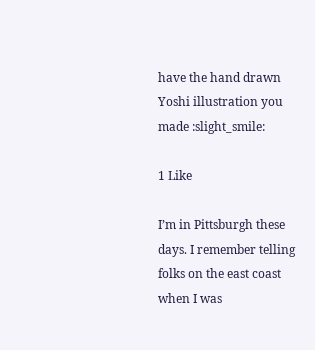have the hand drawn Yoshi illustration you made :slight_smile:

1 Like

I’m in Pittsburgh these days. I remember telling folks on the east coast when I was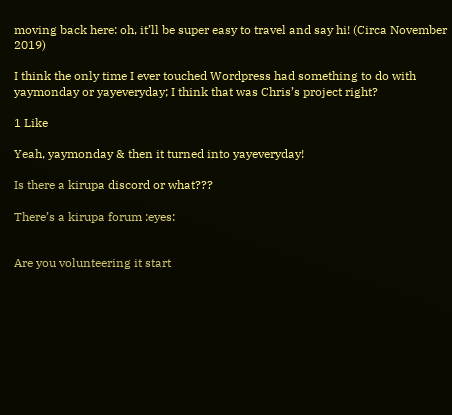moving back here: oh, it’ll be super easy to travel and say hi! (Circa November 2019)

I think the only time I ever touched Wordpress had something to do with yaymonday or yayeveryday; I think that was Chris’s project right?

1 Like

Yeah, yaymonday & then it turned into yayeveryday!

Is there a kirupa discord or what???

There’s a kirupa forum :eyes:


Are you volunteering it start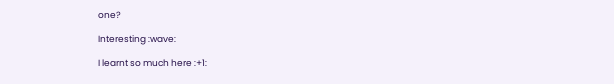one?

Interesting :wave:

I learnt so much here :+1: